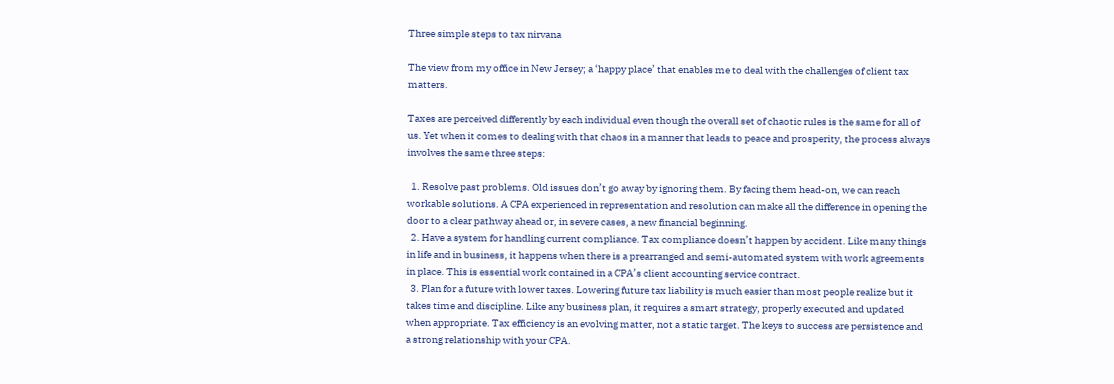Three simple steps to tax nirvana

The view from my office in New Jersey; a ‘happy place’ that enables me to deal with the challenges of client tax matters.

Taxes are perceived differently by each individual even though the overall set of chaotic rules is the same for all of us. Yet when it comes to dealing with that chaos in a manner that leads to peace and prosperity, the process always involves the same three steps:

  1. Resolve past problems. Old issues don’t go away by ignoring them. By facing them head-on, we can reach workable solutions. A CPA experienced in representation and resolution can make all the difference in opening the door to a clear pathway ahead or, in severe cases, a new financial beginning.
  2. Have a system for handling current compliance. Tax compliance doesn’t happen by accident. Like many things in life and in business, it happens when there is a prearranged and semi-automated system with work agreements in place. This is essential work contained in a CPA’s client accounting service contract.
  3. Plan for a future with lower taxes. Lowering future tax liability is much easier than most people realize but it takes time and discipline. Like any business plan, it requires a smart strategy, properly executed and updated when appropriate. Tax efficiency is an evolving matter, not a static target. The keys to success are persistence and a strong relationship with your CPA.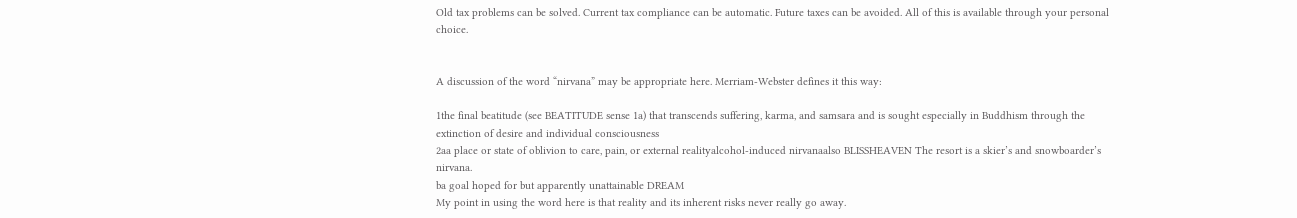Old tax problems can be solved. Current tax compliance can be automatic. Future taxes can be avoided. All of this is available through your personal choice.


A discussion of the word “nirvana” may be appropriate here. Merriam-Webster defines it this way:

1the final beatitude (see BEATITUDE sense 1a) that transcends suffering, karma, and samsara and is sought especially in Buddhism through the extinction of desire and individual consciousness
2aa place or state of oblivion to care, pain, or external realityalcohol-induced nirvanaalso BLISSHEAVEN The resort is a skier’s and snowboarder’s nirvana.
ba goal hoped for but apparently unattainable DREAM
My point in using the word here is that reality and its inherent risks never really go away.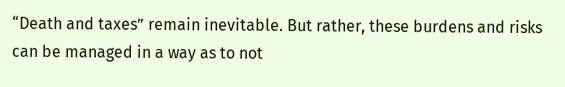“Death and taxes” remain inevitable. But rather, these burdens and risks can be managed in a way as to not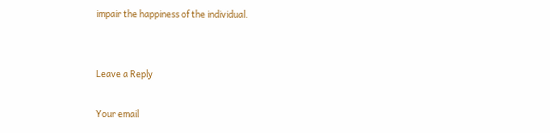impair the happiness of the individual.


Leave a Reply

Your email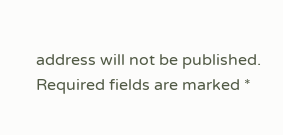address will not be published. Required fields are marked *